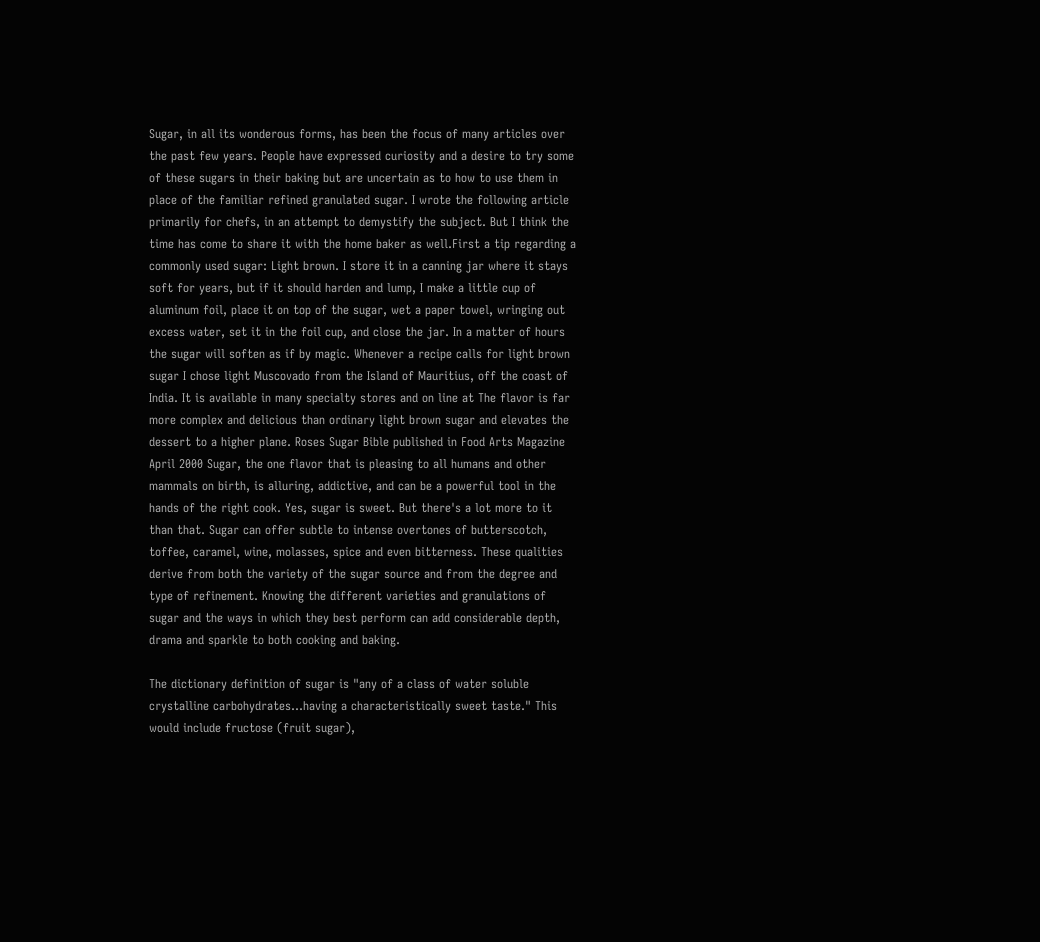Sugar, in all its wonderous forms, has been the focus of many articles over the past few years. People have expressed curiosity and a desire to try some of these sugars in their baking but are uncertain as to how to use them in place of the familiar refined granulated sugar. I wrote the following article primarily for chefs, in an attempt to demystify the subject. But I think the time has come to share it with the home baker as well.First a tip regarding a commonly used sugar: Light brown. I store it in a canning jar where it stays soft for years, but if it should harden and lump, I make a little cup of aluminum foil, place it on top of the sugar, wet a paper towel, wringing out excess water, set it in the foil cup, and close the jar. In a matter of hours the sugar will soften as if by magic. Whenever a recipe calls for light brown sugar I chose light Muscovado from the Island of Mauritius, off the coast of India. It is available in many specialty stores and on line at The flavor is far more complex and delicious than ordinary light brown sugar and elevates the dessert to a higher plane. Roses Sugar Bible published in Food Arts Magazine April 2000 Sugar, the one flavor that is pleasing to all humans and other mammals on birth, is alluring, addictive, and can be a powerful tool in the hands of the right cook. Yes, sugar is sweet. But there's a lot more to it than that. Sugar can offer subtle to intense overtones of butterscotch, toffee, caramel, wine, molasses, spice and even bitterness. These qualities derive from both the variety of the sugar source and from the degree and type of refinement. Knowing the different varieties and granulations of sugar and the ways in which they best perform can add considerable depth, drama and sparkle to both cooking and baking.

The dictionary definition of sugar is "any of a class of water soluble crystalline carbohydrates...having a characteristically sweet taste." This would include fructose (fruit sugar),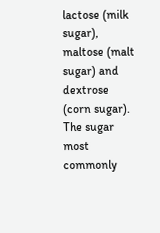lactose (milk sugar), maltose (malt sugar) and dextrose (corn sugar). The sugar most commonly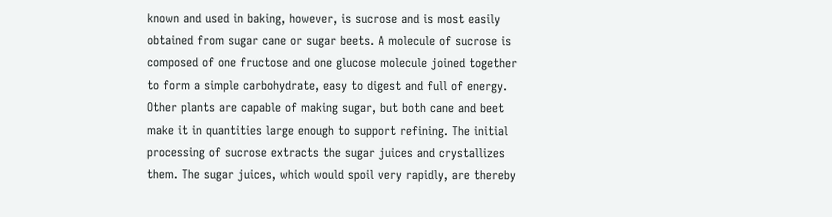known and used in baking, however, is sucrose and is most easily obtained from sugar cane or sugar beets. A molecule of sucrose is composed of one fructose and one glucose molecule joined together to form a simple carbohydrate, easy to digest and full of energy. Other plants are capable of making sugar, but both cane and beet make it in quantities large enough to support refining. The initial processing of sucrose extracts the sugar juices and crystallizes them. The sugar juices, which would spoil very rapidly, are thereby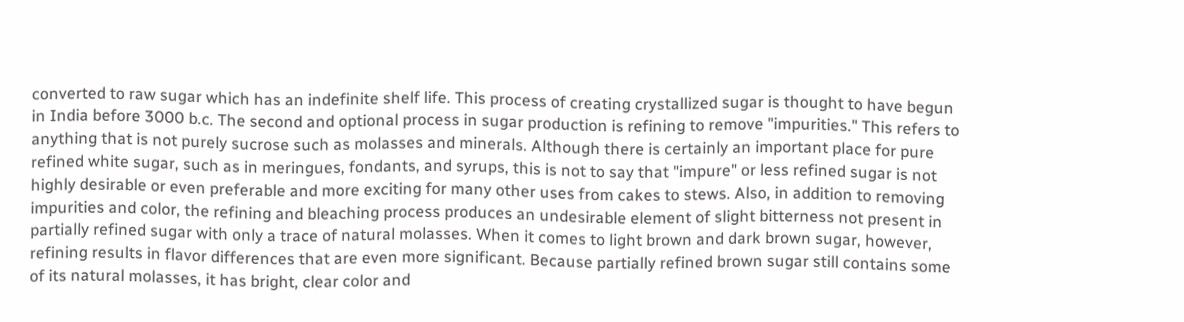converted to raw sugar which has an indefinite shelf life. This process of creating crystallized sugar is thought to have begun in India before 3000 b.c. The second and optional process in sugar production is refining to remove "impurities." This refers to anything that is not purely sucrose such as molasses and minerals. Although there is certainly an important place for pure refined white sugar, such as in meringues, fondants, and syrups, this is not to say that "impure" or less refined sugar is not highly desirable or even preferable and more exciting for many other uses from cakes to stews. Also, in addition to removing impurities and color, the refining and bleaching process produces an undesirable element of slight bitterness not present in partially refined sugar with only a trace of natural molasses. When it comes to light brown and dark brown sugar, however, refining results in flavor differences that are even more significant. Because partially refined brown sugar still contains some of its natural molasses, it has bright, clear color and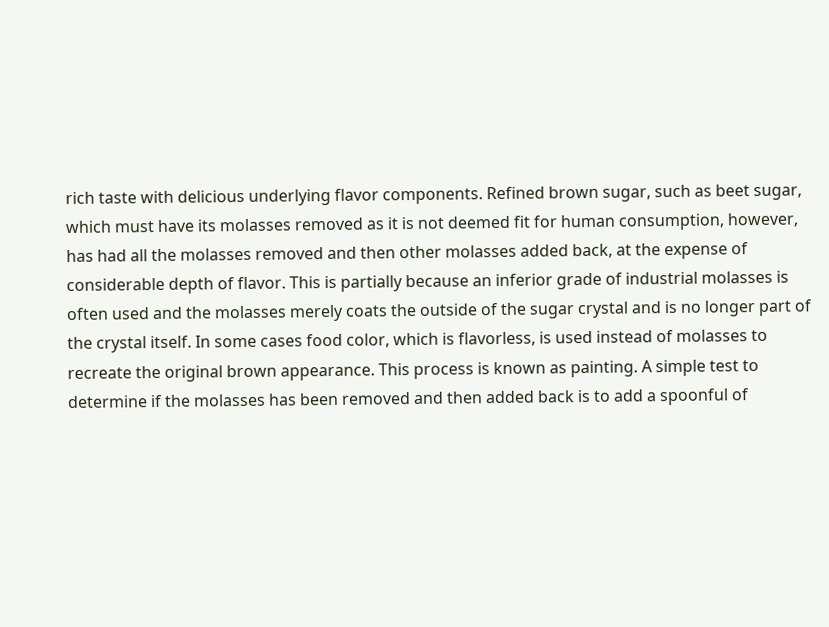rich taste with delicious underlying flavor components. Refined brown sugar, such as beet sugar, which must have its molasses removed as it is not deemed fit for human consumption, however, has had all the molasses removed and then other molasses added back, at the expense of considerable depth of flavor. This is partially because an inferior grade of industrial molasses is often used and the molasses merely coats the outside of the sugar crystal and is no longer part of the crystal itself. In some cases food color, which is flavorless, is used instead of molasses to recreate the original brown appearance. This process is known as painting. A simple test to determine if the molasses has been removed and then added back is to add a spoonful of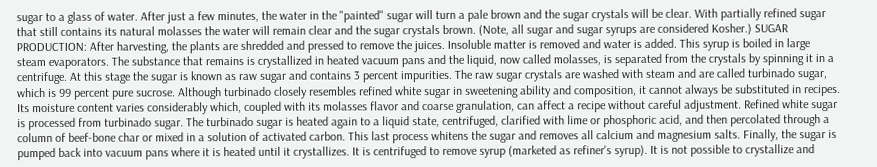sugar to a glass of water. After just a few minutes, the water in the "painted" sugar will turn a pale brown and the sugar crystals will be clear. With partially refined sugar that still contains its natural molasses the water will remain clear and the sugar crystals brown. (Note, all sugar and sugar syrups are considered Kosher.) SUGAR PRODUCTION: After harvesting, the plants are shredded and pressed to remove the juices. Insoluble matter is removed and water is added. This syrup is boiled in large steam evaporators. The substance that remains is crystallized in heated vacuum pans and the liquid, now called molasses, is separated from the crystals by spinning it in a centrifuge. At this stage the sugar is known as raw sugar and contains 3 percent impurities. The raw sugar crystals are washed with steam and are called turbinado sugar, which is 99 percent pure sucrose. Although turbinado closely resembles refined white sugar in sweetening ability and composition, it cannot always be substituted in recipes. Its moisture content varies considerably which, coupled with its molasses flavor and coarse granulation, can affect a recipe without careful adjustment. Refined white sugar is processed from turbinado sugar. The turbinado sugar is heated again to a liquid state, centrifuged, clarified with lime or phosphoric acid, and then percolated through a column of beef-bone char or mixed in a solution of activated carbon. This last process whitens the sugar and removes all calcium and magnesium salts. Finally, the sugar is pumped back into vacuum pans where it is heated until it crystallizes. It is centrifuged to remove syrup (marketed as refiner's syrup). It is not possible to crystallize and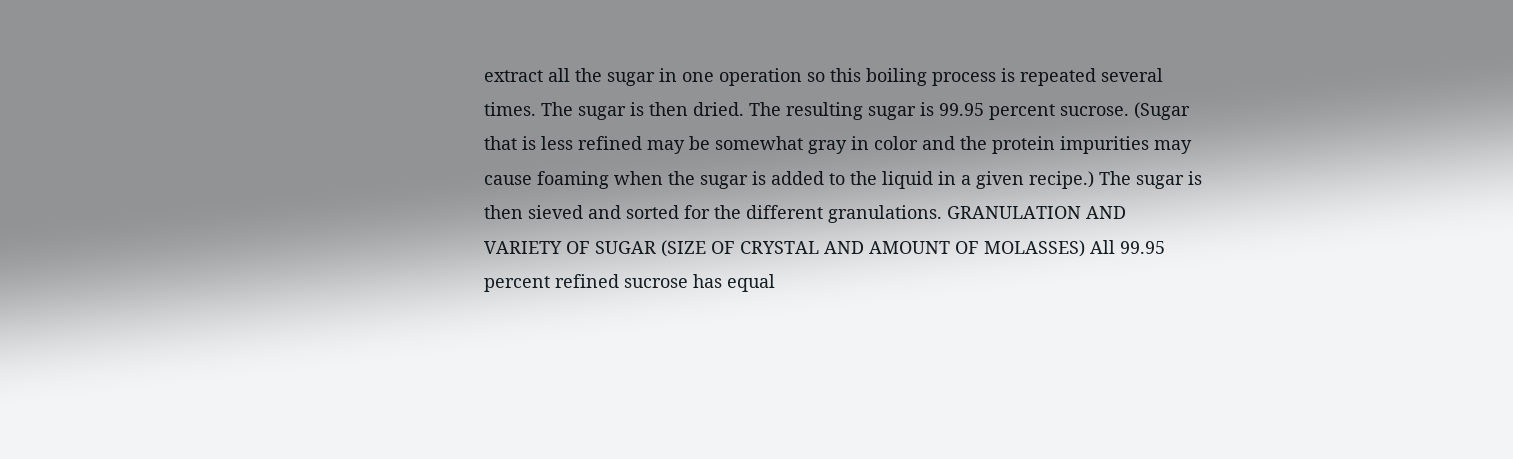extract all the sugar in one operation so this boiling process is repeated several times. The sugar is then dried. The resulting sugar is 99.95 percent sucrose. (Sugar that is less refined may be somewhat gray in color and the protein impurities may cause foaming when the sugar is added to the liquid in a given recipe.) The sugar is then sieved and sorted for the different granulations. GRANULATION AND VARIETY OF SUGAR (SIZE OF CRYSTAL AND AMOUNT OF MOLASSES) All 99.95 percent refined sucrose has equal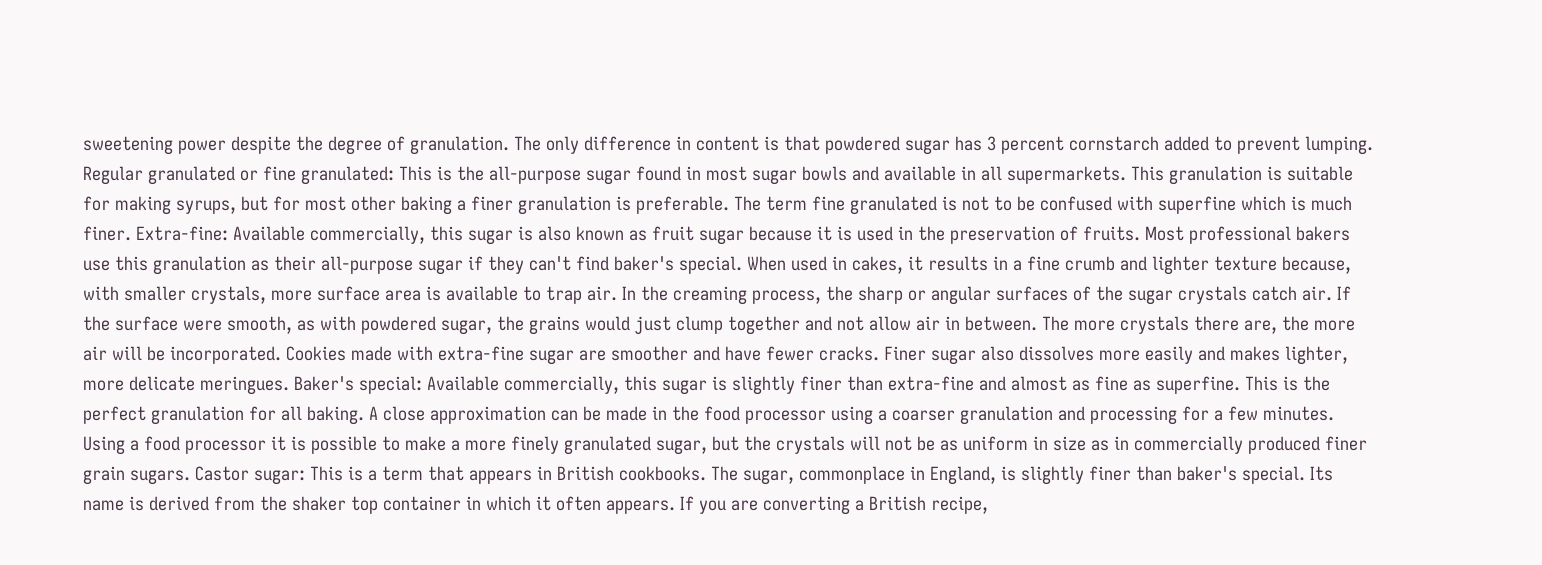sweetening power despite the degree of granulation. The only difference in content is that powdered sugar has 3 percent cornstarch added to prevent lumping. Regular granulated or fine granulated: This is the all-purpose sugar found in most sugar bowls and available in all supermarkets. This granulation is suitable for making syrups, but for most other baking a finer granulation is preferable. The term fine granulated is not to be confused with superfine which is much finer. Extra-fine: Available commercially, this sugar is also known as fruit sugar because it is used in the preservation of fruits. Most professional bakers use this granulation as their all-purpose sugar if they can't find baker's special. When used in cakes, it results in a fine crumb and lighter texture because, with smaller crystals, more surface area is available to trap air. In the creaming process, the sharp or angular surfaces of the sugar crystals catch air. If the surface were smooth, as with powdered sugar, the grains would just clump together and not allow air in between. The more crystals there are, the more air will be incorporated. Cookies made with extra-fine sugar are smoother and have fewer cracks. Finer sugar also dissolves more easily and makes lighter, more delicate meringues. Baker's special: Available commercially, this sugar is slightly finer than extra-fine and almost as fine as superfine. This is the perfect granulation for all baking. A close approximation can be made in the food processor using a coarser granulation and processing for a few minutes. Using a food processor it is possible to make a more finely granulated sugar, but the crystals will not be as uniform in size as in commercially produced finer grain sugars. Castor sugar: This is a term that appears in British cookbooks. The sugar, commonplace in England, is slightly finer than baker's special. Its name is derived from the shaker top container in which it often appears. If you are converting a British recipe,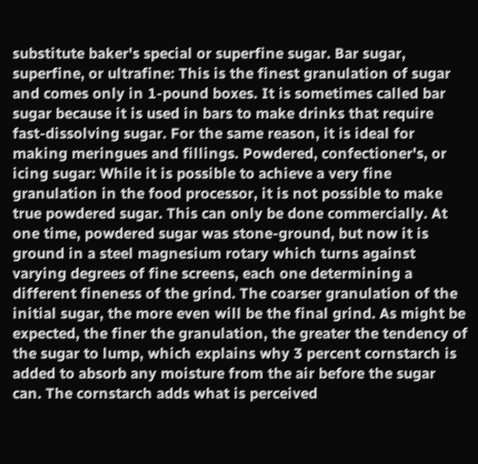substitute baker's special or superfine sugar. Bar sugar, superfine, or ultrafine: This is the finest granulation of sugar and comes only in 1-pound boxes. It is sometimes called bar sugar because it is used in bars to make drinks that require fast-dissolving sugar. For the same reason, it is ideal for making meringues and fillings. Powdered, confectioner's, or icing sugar: While it is possible to achieve a very fine granulation in the food processor, it is not possible to make true powdered sugar. This can only be done commercially. At one time, powdered sugar was stone-ground, but now it is ground in a steel magnesium rotary which turns against varying degrees of fine screens, each one determining a different fineness of the grind. The coarser granulation of the initial sugar, the more even will be the final grind. As might be expected, the finer the granulation, the greater the tendency of the sugar to lump, which explains why 3 percent cornstarch is added to absorb any moisture from the air before the sugar can. The cornstarch adds what is perceived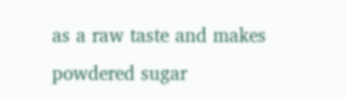as a raw taste and makes powdered sugar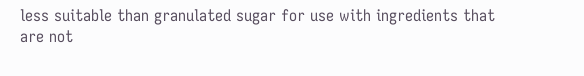less suitable than granulated sugar for use with ingredients that are not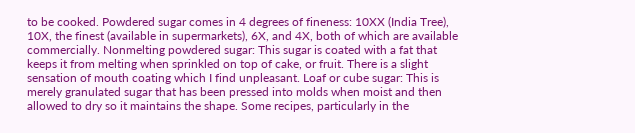to be cooked. Powdered sugar comes in 4 degrees of fineness: 10XX (India Tree), 10X, the finest (available in supermarkets), 6X, and 4X, both of which are available commercially. Nonmelting powdered sugar: This sugar is coated with a fat that keeps it from melting when sprinkled on top of cake, or fruit. There is a slight sensation of mouth coating which I find unpleasant. Loaf or cube sugar: This is merely granulated sugar that has been pressed into molds when moist and then allowed to dry so it maintains the shape. Some recipes, particularly in the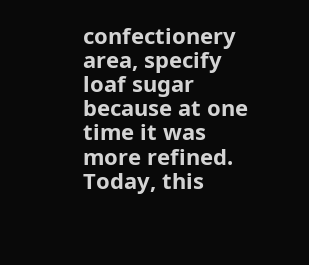confectionery area, specify loaf sugar because at one time it was more refined. Today, this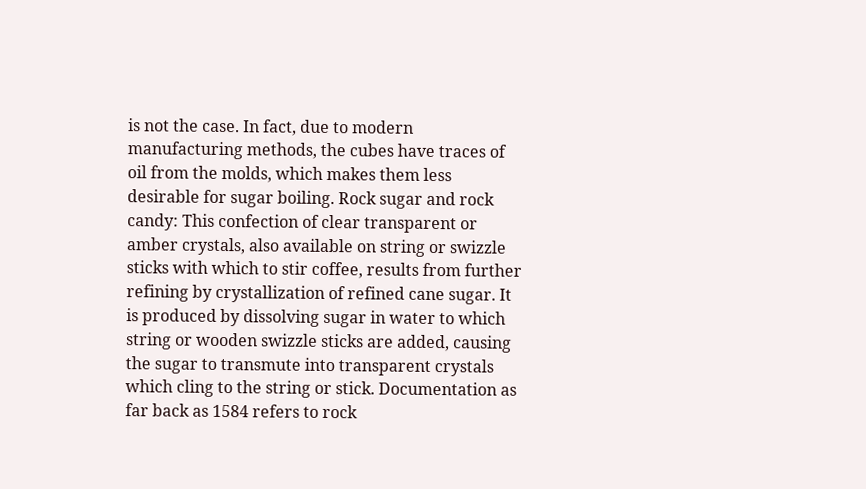is not the case. In fact, due to modern manufacturing methods, the cubes have traces of oil from the molds, which makes them less desirable for sugar boiling. Rock sugar and rock candy: This confection of clear transparent or amber crystals, also available on string or swizzle sticks with which to stir coffee, results from further refining by crystallization of refined cane sugar. It is produced by dissolving sugar in water to which string or wooden swizzle sticks are added, causing the sugar to transmute into transparent crystals which cling to the string or stick. Documentation as far back as 1584 refers to rock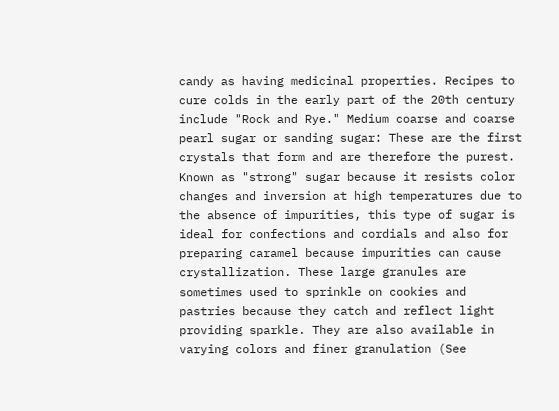candy as having medicinal properties. Recipes to cure colds in the early part of the 20th century include "Rock and Rye." Medium coarse and coarse pearl sugar or sanding sugar: These are the first crystals that form and are therefore the purest. Known as "strong" sugar because it resists color changes and inversion at high temperatures due to the absence of impurities, this type of sugar is ideal for confections and cordials and also for preparing caramel because impurities can cause crystallization. These large granules are sometimes used to sprinkle on cookies and pastries because they catch and reflect light providing sparkle. They are also available in varying colors and finer granulation (See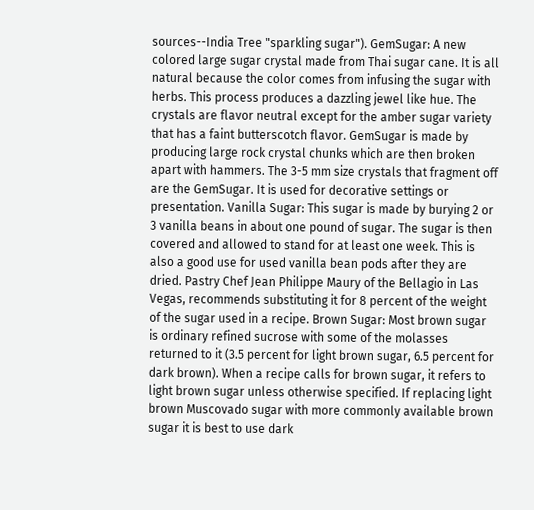sources--India Tree "sparkling sugar"). GemSugar: A new colored large sugar crystal made from Thai sugar cane. It is all natural because the color comes from infusing the sugar with herbs. This process produces a dazzling jewel like hue. The crystals are flavor neutral except for the amber sugar variety that has a faint butterscotch flavor. GemSugar is made by producing large rock crystal chunks which are then broken apart with hammers. The 3-5 mm size crystals that fragment off are the GemSugar. It is used for decorative settings or presentation. Vanilla Sugar: This sugar is made by burying 2 or 3 vanilla beans in about one pound of sugar. The sugar is then covered and allowed to stand for at least one week. This is also a good use for used vanilla bean pods after they are dried. Pastry Chef Jean Philippe Maury of the Bellagio in Las Vegas, recommends substituting it for 8 percent of the weight of the sugar used in a recipe. Brown Sugar: Most brown sugar is ordinary refined sucrose with some of the molasses returned to it (3.5 percent for light brown sugar, 6.5 percent for dark brown). When a recipe calls for brown sugar, it refers to light brown sugar unless otherwise specified. If replacing light brown Muscovado sugar with more commonly available brown sugar it is best to use dark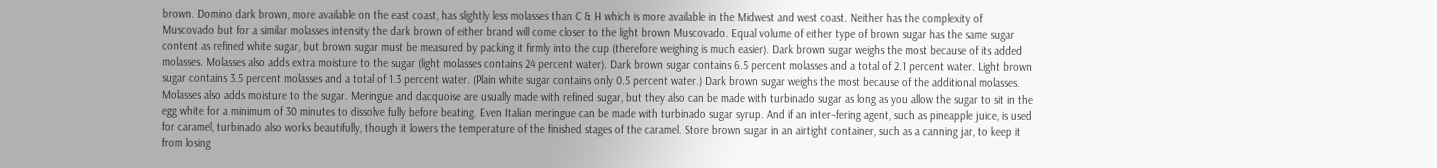brown. Domino dark brown, more available on the east coast, has slightly less molasses than C & H which is more available in the Midwest and west coast. Neither has the complexity of Muscovado but for a similar molasses intensity the dark brown of either brand will come closer to the light brown Muscovado. Equal volume of either type of brown sugar has the same sugar content as refined white sugar, but brown sugar must be measured by packing it firmly into the cup (therefore weighing is much easier). Dark brown sugar weighs the most because of its added molasses. Molasses also adds extra moisture to the sugar (light molasses contains 24 percent water). Dark brown sugar contains 6.5 percent molasses and a total of 2.1 percent water. Light brown sugar contains 3.5 percent molasses and a total of 1.3 percent water. (Plain white sugar contains only 0.5 percent water.) Dark brown sugar weighs the most because of the additional molasses. Molasses also adds moisture to the sugar. Meringue and dacquoise are usually made with refined sugar, but they also can be made with turbinado sugar as long as you allow the sugar to sit in the egg white for a minimum of 30 minutes to dissolve fully before beating. Even Italian meringue can be made with turbinado sugar syrup. And if an inter¬fering agent, such as pineapple juice, is used for caramel, turbinado also works beautifully, though it lowers the temperature of the finished stages of the caramel. Store brown sugar in an airtight container, such as a canning jar, to keep it from losing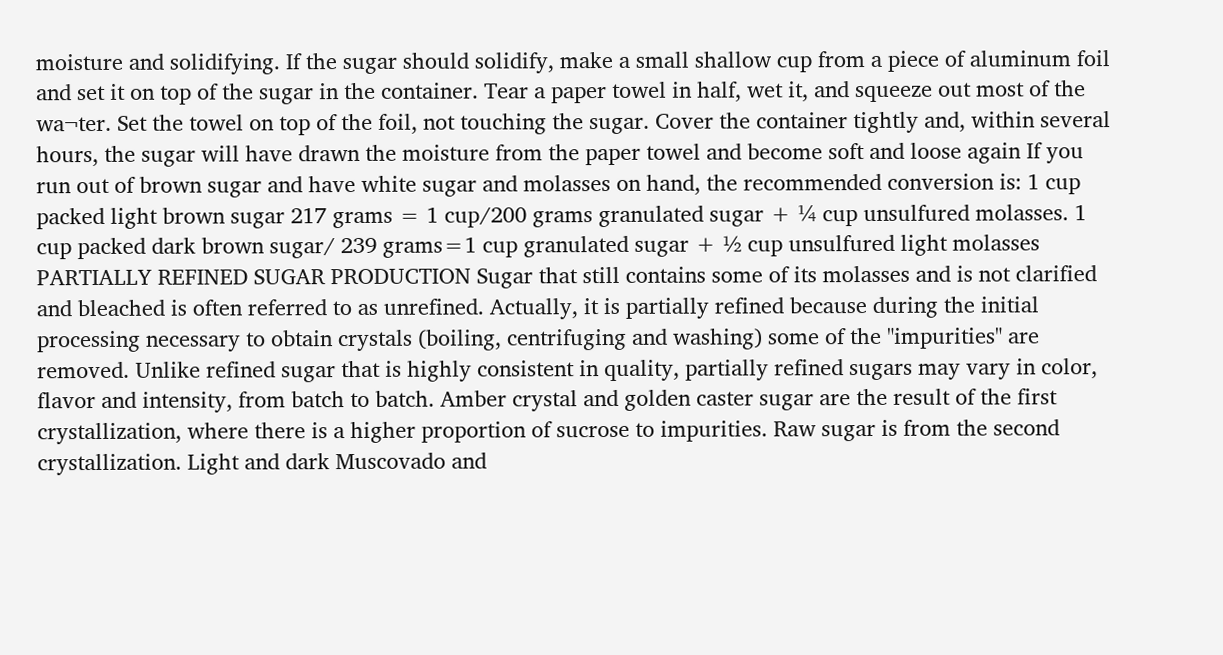moisture and solidifying. If the sugar should solidify, make a small shallow cup from a piece of aluminum foil and set it on top of the sugar in the container. Tear a paper towel in half, wet it, and squeeze out most of the wa¬ter. Set the towel on top of the foil, not touching the sugar. Cover the container tightly and, within several hours, the sugar will have drawn the moisture from the paper towel and become soft and loose again If you run out of brown sugar and have white sugar and molasses on hand, the recommended conversion is: 1 cup packed light brown sugar 217 grams = 1 cup/200 grams granulated sugar + ¼ cup unsulfured molasses. 1 cup packed dark brown sugar/ 239 grams=1 cup granulated sugar + ½ cup unsulfured light molasses PARTIALLY REFINED SUGAR PRODUCTION Sugar that still contains some of its molasses and is not clarified and bleached is often referred to as unrefined. Actually, it is partially refined because during the initial processing necessary to obtain crystals (boiling, centrifuging and washing) some of the "impurities" are removed. Unlike refined sugar that is highly consistent in quality, partially refined sugars may vary in color, flavor and intensity, from batch to batch. Amber crystal and golden caster sugar are the result of the first crystallization, where there is a higher proportion of sucrose to impurities. Raw sugar is from the second crystallization. Light and dark Muscovado and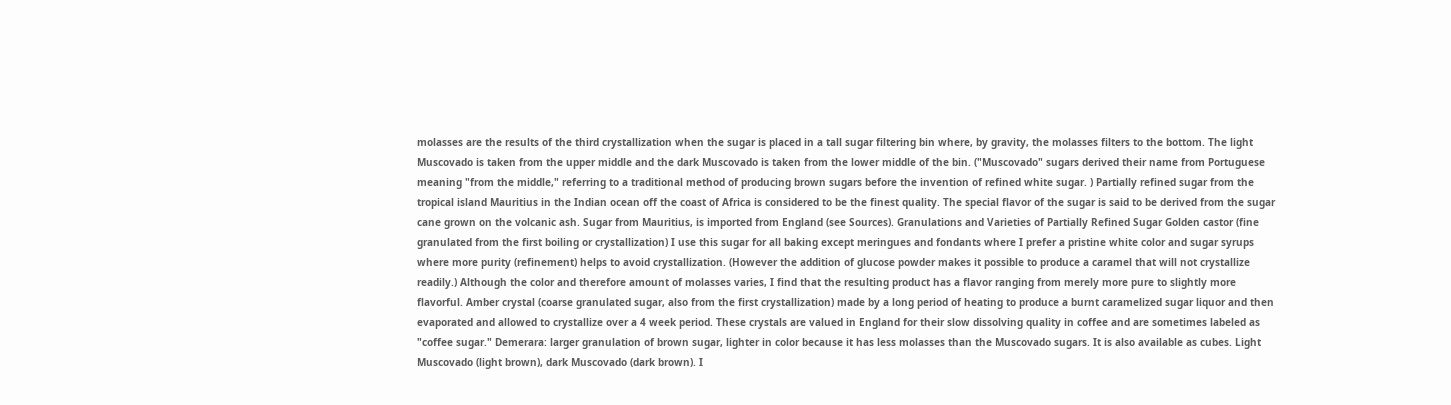molasses are the results of the third crystallization when the sugar is placed in a tall sugar filtering bin where, by gravity, the molasses filters to the bottom. The light Muscovado is taken from the upper middle and the dark Muscovado is taken from the lower middle of the bin. ("Muscovado" sugars derived their name from Portuguese meaning "from the middle," referring to a traditional method of producing brown sugars before the invention of refined white sugar. ) Partially refined sugar from the tropical island Mauritius in the Indian ocean off the coast of Africa is considered to be the finest quality. The special flavor of the sugar is said to be derived from the sugar cane grown on the volcanic ash. Sugar from Mauritius, is imported from England (see Sources). Granulations and Varieties of Partially Refined Sugar Golden castor (fine granulated from the first boiling or crystallization) I use this sugar for all baking except meringues and fondants where I prefer a pristine white color and sugar syrups where more purity (refinement) helps to avoid crystallization. (However the addition of glucose powder makes it possible to produce a caramel that will not crystallize readily.) Although the color and therefore amount of molasses varies, I find that the resulting product has a flavor ranging from merely more pure to slightly more flavorful. Amber crystal (coarse granulated sugar, also from the first crystallization) made by a long period of heating to produce a burnt caramelized sugar liquor and then evaporated and allowed to crystallize over a 4 week period. These crystals are valued in England for their slow dissolving quality in coffee and are sometimes labeled as "coffee sugar." Demerara: larger granulation of brown sugar, lighter in color because it has less molasses than the Muscovado sugars. It is also available as cubes. Light Muscovado (light brown), dark Muscovado (dark brown). I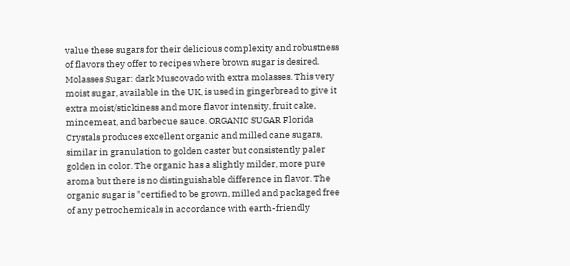value these sugars for their delicious complexity and robustness of flavors they offer to recipes where brown sugar is desired. Molasses Sugar: dark Muscovado with extra molasses. This very moist sugar, available in the UK, is used in gingerbread to give it extra moist/stickiness and more flavor intensity, fruit cake, mincemeat, and barbecue sauce. ORGANIC SUGAR Florida Crystals produces excellent organic and milled cane sugars, similar in granulation to golden caster but consistently paler golden in color. The organic has a slightly milder, more pure aroma but there is no distinguishable difference in flavor. The organic sugar is "certified to be grown, milled and packaged free of any petrochemicals in accordance with earth-friendly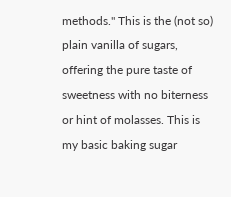methods." This is the (not so) plain vanilla of sugars, offering the pure taste of sweetness with no biterness or hint of molasses. This is my basic baking sugar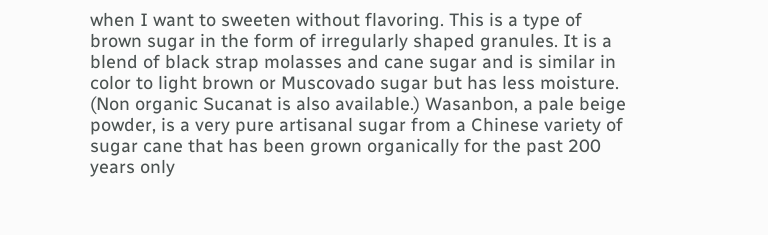when I want to sweeten without flavoring. This is a type of brown sugar in the form of irregularly shaped granules. It is a blend of black strap molasses and cane sugar and is similar in color to light brown or Muscovado sugar but has less moisture. (Non organic Sucanat is also available.) Wasanbon, a pale beige powder, is a very pure artisanal sugar from a Chinese variety of sugar cane that has been grown organically for the past 200 years only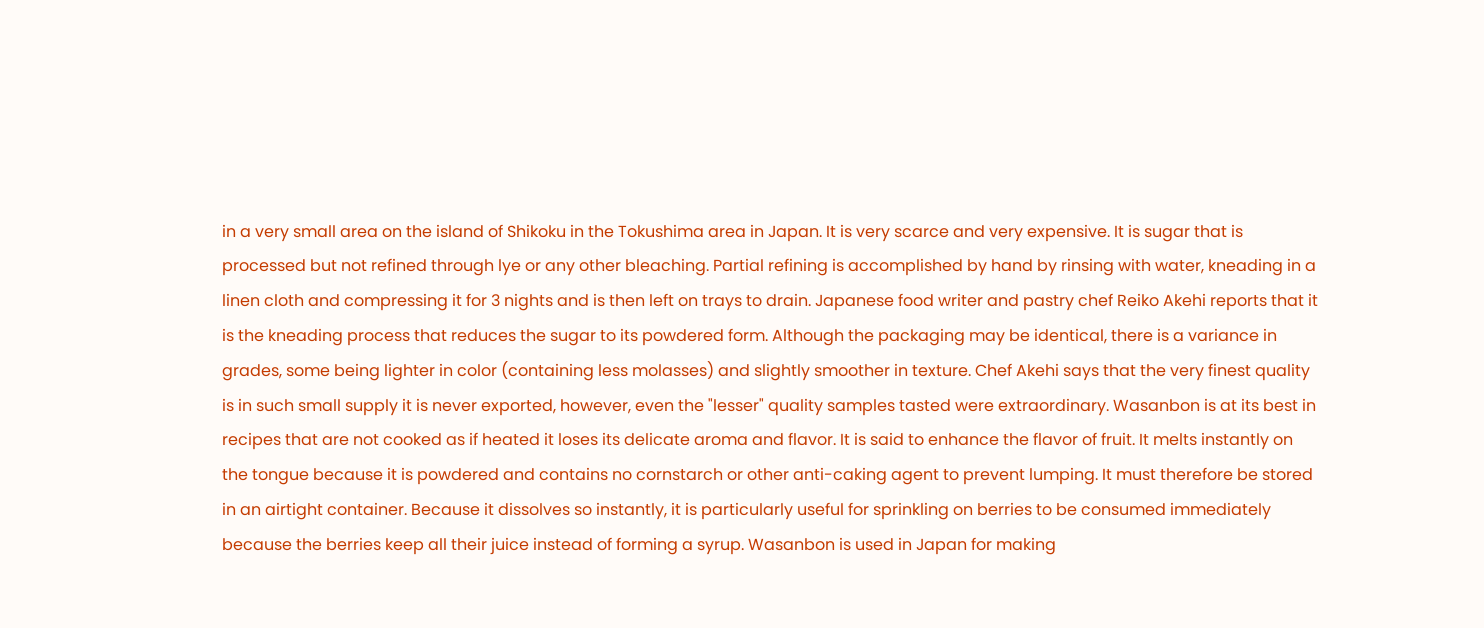in a very small area on the island of Shikoku in the Tokushima area in Japan. It is very scarce and very expensive. It is sugar that is processed but not refined through lye or any other bleaching. Partial refining is accomplished by hand by rinsing with water, kneading in a linen cloth and compressing it for 3 nights and is then left on trays to drain. Japanese food writer and pastry chef Reiko Akehi reports that it is the kneading process that reduces the sugar to its powdered form. Although the packaging may be identical, there is a variance in grades, some being lighter in color (containing less molasses) and slightly smoother in texture. Chef Akehi says that the very finest quality is in such small supply it is never exported, however, even the "lesser" quality samples tasted were extraordinary. Wasanbon is at its best in recipes that are not cooked as if heated it loses its delicate aroma and flavor. It is said to enhance the flavor of fruit. It melts instantly on the tongue because it is powdered and contains no cornstarch or other anti-caking agent to prevent lumping. It must therefore be stored in an airtight container. Because it dissolves so instantly, it is particularly useful for sprinkling on berries to be consumed immediately because the berries keep all their juice instead of forming a syrup. Wasanbon is used in Japan for making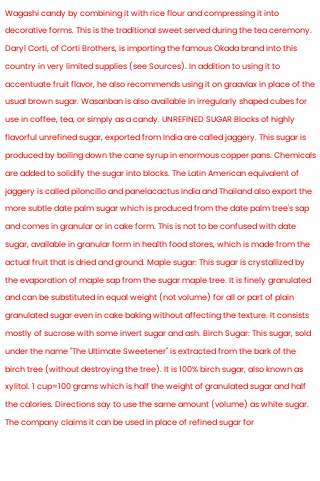Wagashi candy by combining it with rice flour and compressing it into decorative forms. This is the traditional sweet served during the tea ceremony. Daryl Corti, of Corti Brothers, is importing the famous Okada brand into this country in very limited supplies (see Sources). In addition to using it to accentuate fruit flavor, he also recommends using it on graavlax in place of the usual brown sugar. Wasanban is also available in irregularly shaped cubes for use in coffee, tea, or simply as a candy. UNREFINED SUGAR Blocks of highly flavorful unrefined sugar, exported from India are called jaggery. This sugar is produced by boiling down the cane syrup in enormous copper pans. Chemicals are added to solidify the sugar into blocks. The Latin American equivalent of jaggery is called piloncillo and panelacactus India and Thailand also export the more subtle date palm sugar which is produced from the date palm tree's sap and comes in granular or in cake form. This is not to be confused with date sugar, available in granular form in health food stores, which is made from the actual fruit that is dried and ground. Maple sugar: This sugar is crystallized by the evaporation of maple sap from the sugar maple tree. It is finely granulated and can be substituted in equal weight (not volume) for all or part of plain granulated sugar even in cake baking without affecting the texture. It consists mostly of sucrose with some invert sugar and ash. Birch Sugar: This sugar, sold under the name "The Ultimate Sweetener" is extracted from the bark of the birch tree (without destroying the tree). It is 100% birch sugar, also known as xylitol. 1 cup=100 grams which is half the weight of granulated sugar and half the calories. Directions say to use the same amount (volume) as white sugar. The company claims it can be used in place of refined sugar for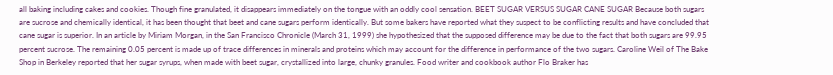all baking including cakes and cookies. Though fine granulated, it disappears immediately on the tongue with an oddly cool sensation. BEET SUGAR VERSUS SUGAR CANE SUGAR Because both sugars are sucrose and chemically identical, it has been thought that beet and cane sugars perform identically. But some bakers have reported what they suspect to be conflicting results and have concluded that cane sugar is superior. In an article by Miriam Morgan, in the San Francisco Chronicle (March 31, 1999) she hypothesized that the supposed difference may be due to the fact that both sugars are 99.95 percent sucrose. The remaining 0.05 percent is made up of trace differences in minerals and proteins which may account for the difference in performance of the two sugars. Caroline Weil of The Bake Shop in Berkeley reported that her sugar syrups, when made with beet sugar, crystallized into large, chunky granules. Food writer and cookbook author Flo Braker has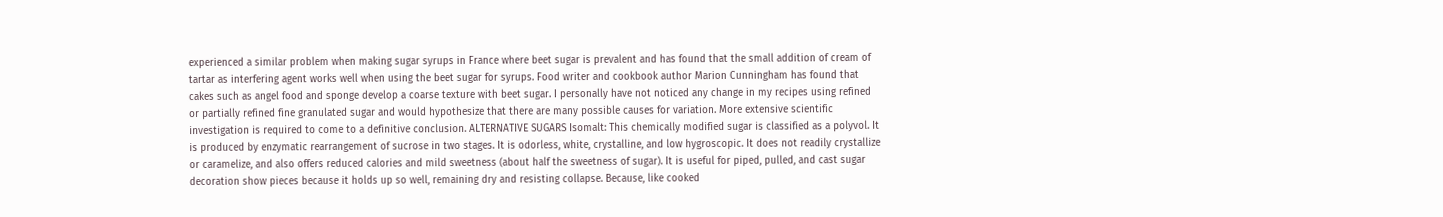experienced a similar problem when making sugar syrups in France where beet sugar is prevalent and has found that the small addition of cream of tartar as interfering agent works well when using the beet sugar for syrups. Food writer and cookbook author Marion Cunningham has found that cakes such as angel food and sponge develop a coarse texture with beet sugar. I personally have not noticed any change in my recipes using refined or partially refined fine granulated sugar and would hypothesize that there are many possible causes for variation. More extensive scientific investigation is required to come to a definitive conclusion. ALTERNATIVE SUGARS Isomalt: This chemically modified sugar is classified as a polyvol. It is produced by enzymatic rearrangement of sucrose in two stages. It is odorless, white, crystalline, and low hygroscopic. It does not readily crystallize or caramelize, and also offers reduced calories and mild sweetness (about half the sweetness of sugar). It is useful for piped, pulled, and cast sugar decoration show pieces because it holds up so well, remaining dry and resisting collapse. Because, like cooked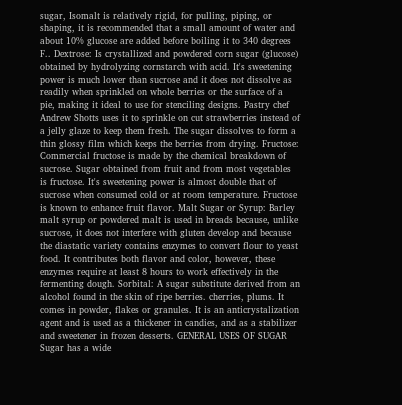sugar, Isomalt is relatively rigid, for pulling, piping, or shaping, it is recommended that a small amount of water and about 10% glucose are added before boiling it to 340 degrees F.. Dextrose: Is crystallized and powdered corn sugar (glucose) obtained by hydrolyzing cornstarch with acid. It's sweetening power is much lower than sucrose and it does not dissolve as readily when sprinkled on whole berries or the surface of a pie, making it ideal to use for stenciling designs. Pastry chef Andrew Shotts uses it to sprinkle on cut strawberries instead of a jelly glaze to keep them fresh. The sugar dissolves to form a thin glossy film which keeps the berries from drying. Fructose: Commercial fructose is made by the chemical breakdown of sucrose. Sugar obtained from fruit and from most vegetables is fructose. It's sweetening power is almost double that of sucrose when consumed cold or at room temperature. Fructose is known to enhance fruit flavor. Malt Sugar or Syrup: Barley malt syrup or powdered malt is used in breads because, unlike sucrose, it does not interfere with gluten develop and because the diastatic variety contains enzymes to convert flour to yeast food. It contributes both flavor and color, however, these enzymes require at least 8 hours to work effectively in the fermenting dough. Sorbital: A sugar substitute derived from an alcohol found in the skin of ripe berries. cherries, plums. It comes in powder, flakes or granules. It is an anticrystalization agent and is used as a thickener in candies, and as a stabilizer and sweetener in frozen desserts. GENERAL USES OF SUGAR Sugar has a wide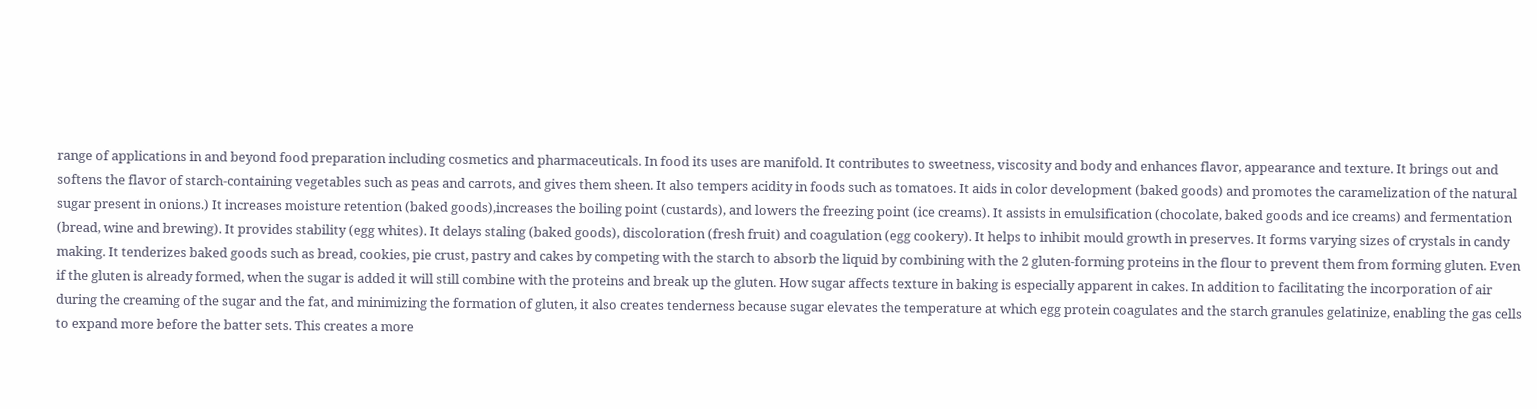range of applications in and beyond food preparation including cosmetics and pharmaceuticals. In food its uses are manifold. It contributes to sweetness, viscosity and body and enhances flavor, appearance and texture. It brings out and softens the flavor of starch-containing vegetables such as peas and carrots, and gives them sheen. It also tempers acidity in foods such as tomatoes. It aids in color development (baked goods) and promotes the caramelization of the natural sugar present in onions.) It increases moisture retention (baked goods),increases the boiling point (custards), and lowers the freezing point (ice creams). It assists in emulsification (chocolate, baked goods and ice creams) and fermentation (bread, wine and brewing). It provides stability (egg whites). It delays staling (baked goods), discoloration (fresh fruit) and coagulation (egg cookery). It helps to inhibit mould growth in preserves. It forms varying sizes of crystals in candy making. It tenderizes baked goods such as bread, cookies, pie crust, pastry and cakes by competing with the starch to absorb the liquid by combining with the 2 gluten-forming proteins in the flour to prevent them from forming gluten. Even if the gluten is already formed, when the sugar is added it will still combine with the proteins and break up the gluten. How sugar affects texture in baking is especially apparent in cakes. In addition to facilitating the incorporation of air during the creaming of the sugar and the fat, and minimizing the formation of gluten, it also creates tenderness because sugar elevates the temperature at which egg protein coagulates and the starch granules gelatinize, enabling the gas cells to expand more before the batter sets. This creates a more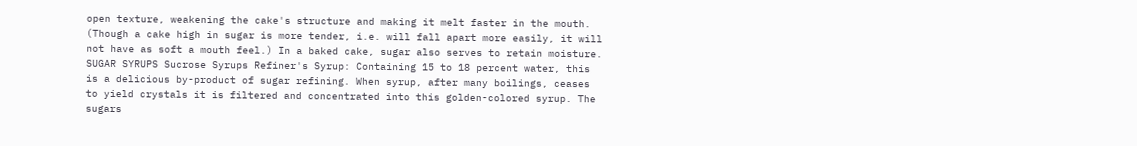open texture, weakening the cake's structure and making it melt faster in the mouth. (Though a cake high in sugar is more tender, i.e. will fall apart more easily, it will not have as soft a mouth feel.) In a baked cake, sugar also serves to retain moisture. SUGAR SYRUPS Sucrose Syrups Refiner's Syrup: Containing 15 to 18 percent water, this is a delicious by-product of sugar refining. When syrup, after many boilings, ceases to yield crystals it is filtered and concentrated into this golden-colored syrup. The sugars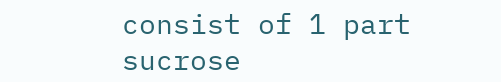consist of 1 part sucrose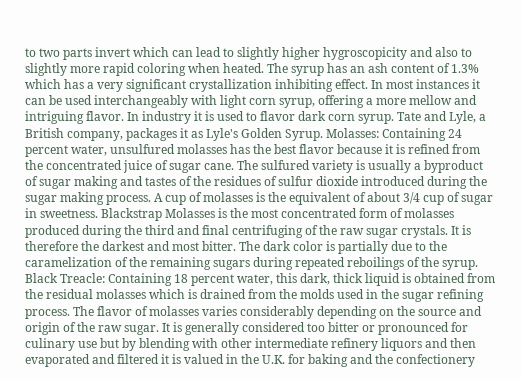to two parts invert which can lead to slightly higher hygroscopicity and also to slightly more rapid coloring when heated. The syrup has an ash content of 1.3% which has a very significant crystallization inhibiting effect. In most instances it can be used interchangeably with light corn syrup, offering a more mellow and intriguing flavor. In industry it is used to flavor dark corn syrup. Tate and Lyle, a British company, packages it as Lyle's Golden Syrup. Molasses: Containing 24 percent water, unsulfured molasses has the best flavor because it is refined from the concentrated juice of sugar cane. The sulfured variety is usually a byproduct of sugar making and tastes of the residues of sulfur dioxide introduced during the sugar making process. A cup of molasses is the equivalent of about 3/4 cup of sugar in sweetness. Blackstrap Molasses is the most concentrated form of molasses produced during the third and final centrifuging of the raw sugar crystals. It is therefore the darkest and most bitter. The dark color is partially due to the caramelization of the remaining sugars during repeated reboilings of the syrup. Black Treacle: Containing 18 percent water, this dark, thick liquid is obtained from the residual molasses which is drained from the molds used in the sugar refining process. The flavor of molasses varies considerably depending on the source and origin of the raw sugar. It is generally considered too bitter or pronounced for culinary use but by blending with other intermediate refinery liquors and then evaporated and filtered it is valued in the U.K. for baking and the confectionery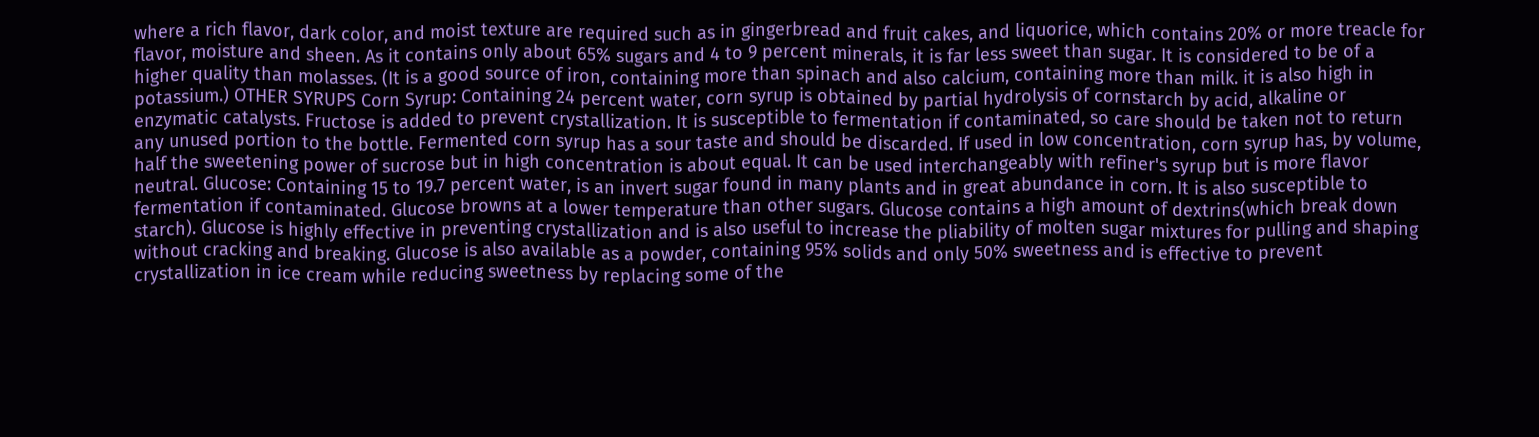where a rich flavor, dark color, and moist texture are required such as in gingerbread and fruit cakes, and liquorice, which contains 20% or more treacle for flavor, moisture and sheen. As it contains only about 65% sugars and 4 to 9 percent minerals, it is far less sweet than sugar. It is considered to be of a higher quality than molasses. (It is a good source of iron, containing more than spinach and also calcium, containing more than milk. it is also high in potassium.) OTHER SYRUPS Corn Syrup: Containing 24 percent water, corn syrup is obtained by partial hydrolysis of cornstarch by acid, alkaline or enzymatic catalysts. Fructose is added to prevent crystallization. It is susceptible to fermentation if contaminated, so care should be taken not to return any unused portion to the bottle. Fermented corn syrup has a sour taste and should be discarded. If used in low concentration, corn syrup has, by volume, half the sweetening power of sucrose but in high concentration is about equal. It can be used interchangeably with refiner's syrup but is more flavor neutral. Glucose: Containing 15 to 19.7 percent water, is an invert sugar found in many plants and in great abundance in corn. It is also susceptible to fermentation if contaminated. Glucose browns at a lower temperature than other sugars. Glucose contains a high amount of dextrins(which break down starch). Glucose is highly effective in preventing crystallization and is also useful to increase the pliability of molten sugar mixtures for pulling and shaping without cracking and breaking. Glucose is also available as a powder, containing 95% solids and only 50% sweetness and is effective to prevent crystallization in ice cream while reducing sweetness by replacing some of the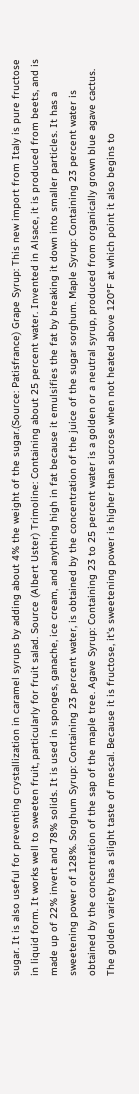sugar. It is also useful for preventing crystallization in caramel syrups by adding about 4% the weight of the sugar.(Source: Patisfrance) Grape Syrup: This new import from Italy is pure fructose in liquid form. It works well to sweeten fruit, particularly for fruit salad. Source (Albert Uster) Trimoline: Containing about 25 percent water. Invented in Alsace, it is produced from beets, and is made up of 22% invert and 78% solids. It is used in sponges, ganache, ice cream, and anything high in fat because it emulsifies the fat by breaking it down into smaller particles. It has a sweetening power of 128%. Sorghum Syrup: Containing 23 percent water, is obtained by the concentration of the juice of the sugar sorghum. Maple Syrup: Containing 23 percent water is obtained by the concentration of the sap of the maple tree. Agave Syrup: Containing 23 to 25 percent water is a golden or a neutral syrup, produced from organically grown blue agave cactus. The golden variety has a slight taste of mescal. Because it is fructose, it's sweetening power is higher than sucrose when not heated above 120°F at which point it also begins to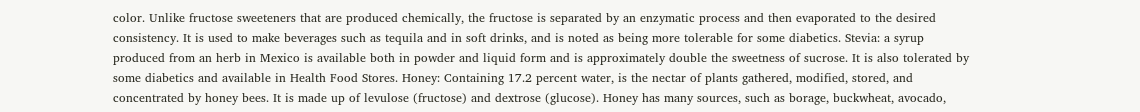color. Unlike fructose sweeteners that are produced chemically, the fructose is separated by an enzymatic process and then evaporated to the desired consistency. It is used to make beverages such as tequila and in soft drinks, and is noted as being more tolerable for some diabetics. Stevia: a syrup produced from an herb in Mexico is available both in powder and liquid form and is approximately double the sweetness of sucrose. It is also tolerated by some diabetics and available in Health Food Stores. Honey: Containing 17.2 percent water, is the nectar of plants gathered, modified, stored, and concentrated by honey bees. It is made up of levulose (fructose) and dextrose (glucose). Honey has many sources, such as borage, buckwheat, avocado,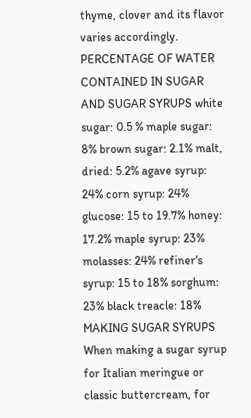thyme, clover and its flavor varies accordingly. PERCENTAGE OF WATER CONTAINED IN SUGAR AND SUGAR SYRUPS white sugar: 0.5 % maple sugar: 8% brown sugar: 2.1% malt, dried: 5.2% agave syrup: 24% corn syrup: 24% glucose: 15 to 19.7% honey: 17.2% maple syrup: 23% molasses: 24% refiner's syrup: 15 to 18% sorghum: 23% black treacle: 18% MAKING SUGAR SYRUPS When making a sugar syrup for Italian meringue or classic buttercream, for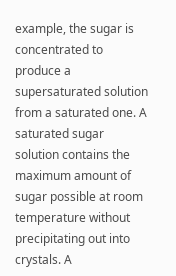example, the sugar is concentrated to produce a supersaturated solution from a saturated one. A saturated sugar solution contains the maximum amount of sugar possible at room temperature without precipitating out into crystals. A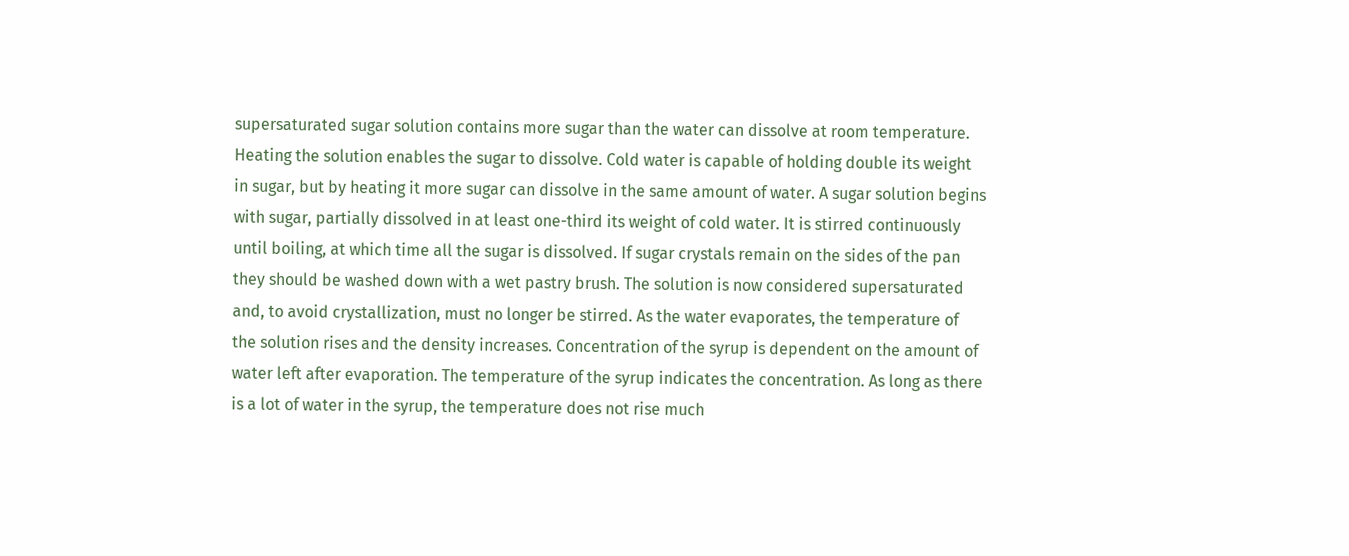supersaturated sugar solution contains more sugar than the water can dissolve at room temperature. Heating the solution enables the sugar to dissolve. Cold water is capable of holding double its weight in sugar, but by heating it more sugar can dissolve in the same amount of water. A sugar solution begins with sugar, partially dissolved in at least one-third its weight of cold water. It is stirred continuously until boiling, at which time all the sugar is dissolved. If sugar crystals remain on the sides of the pan they should be washed down with a wet pastry brush. The solution is now considered supersaturated and, to avoid crystallization, must no longer be stirred. As the water evaporates, the temperature of the solution rises and the density increases. Concentration of the syrup is dependent on the amount of water left after evaporation. The temperature of the syrup indicates the concentration. As long as there is a lot of water in the syrup, the temperature does not rise much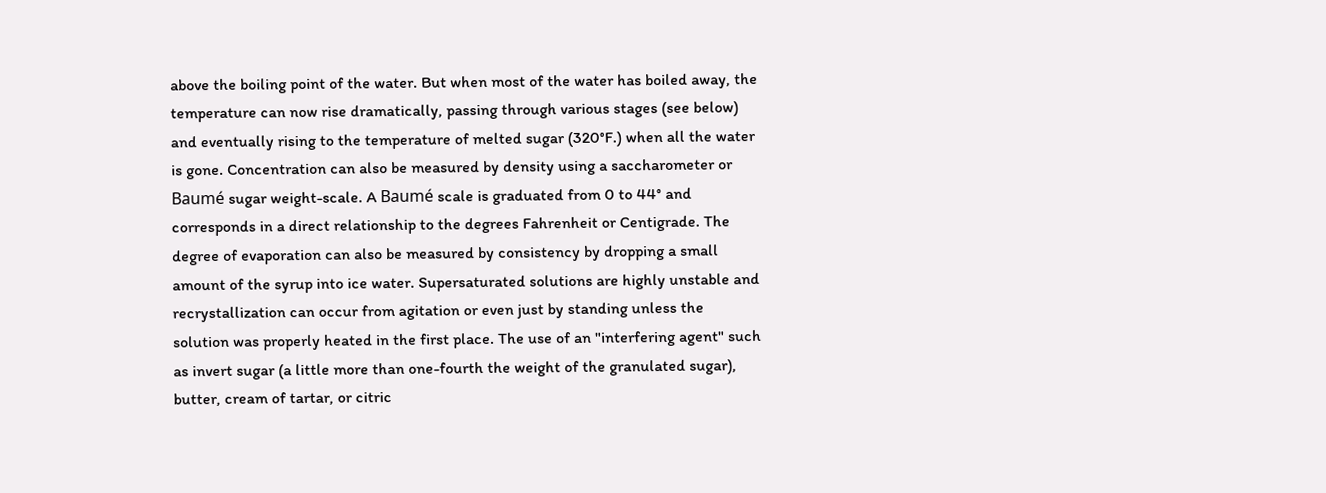above the boiling point of the water. But when most of the water has boiled away, the temperature can now rise dramatically, passing through various stages (see below) and eventually rising to the temperature of melted sugar (320°F.) when all the water is gone. Concentration can also be measured by density using a saccharometer or Baumé sugar weight-scale. A Baumé scale is graduated from 0 to 44° and corresponds in a direct relationship to the degrees Fahrenheit or Centigrade. The degree of evaporation can also be measured by consistency by dropping a small amount of the syrup into ice water. Supersaturated solutions are highly unstable and recrystallization can occur from agitation or even just by standing unless the solution was properly heated in the first place. The use of an "interfering agent" such as invert sugar (a little more than one-fourth the weight of the granulated sugar), butter, cream of tartar, or citric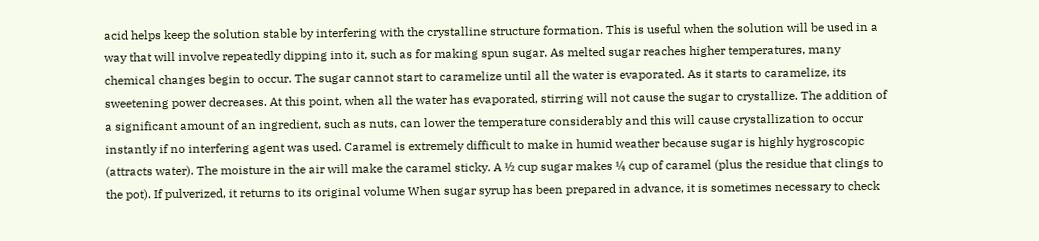acid helps keep the solution stable by interfering with the crystalline structure formation. This is useful when the solution will be used in a way that will involve repeatedly dipping into it, such as for making spun sugar. As melted sugar reaches higher temperatures, many chemical changes begin to occur. The sugar cannot start to caramelize until all the water is evaporated. As it starts to caramelize, its sweetening power decreases. At this point, when all the water has evaporated, stirring will not cause the sugar to crystallize. The addition of a significant amount of an ingredient, such as nuts, can lower the temperature considerably and this will cause crystallization to occur instantly if no interfering agent was used. Caramel is extremely difficult to make in humid weather because sugar is highly hygroscopic (attracts water). The moisture in the air will make the caramel sticky. A ½ cup sugar makes ¼ cup of caramel (plus the residue that clings to the pot). If pulverized, it returns to its original volume When sugar syrup has been prepared in advance, it is sometimes necessary to check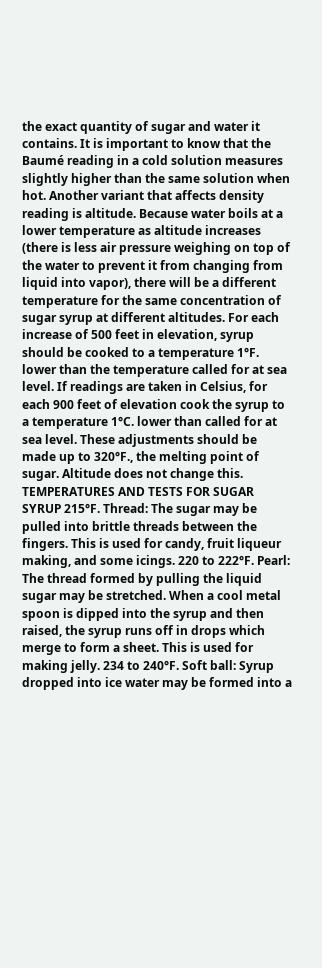the exact quantity of sugar and water it contains. It is important to know that the Baumé reading in a cold solution measures slightly higher than the same solution when hot. Another variant that affects density reading is altitude. Because water boils at a lower temperature as altitude increases (there is less air pressure weighing on top of the water to prevent it from changing from liquid into vapor), there will be a different temperature for the same concentration of sugar syrup at different altitudes. For each increase of 500 feet in elevation, syrup should be cooked to a temperature 1°F. lower than the temperature called for at sea level. If readings are taken in Celsius, for each 900 feet of elevation cook the syrup to a temperature 1°C. lower than called for at sea level. These adjustments should be made up to 320°F., the melting point of sugar. Altitude does not change this. TEMPERATURES AND TESTS FOR SUGAR SYRUP 215°F. Thread: The sugar may be pulled into brittle threads between the fingers. This is used for candy, fruit liqueur making, and some icings. 220 to 222°F. Pearl: The thread formed by pulling the liquid sugar may be stretched. When a cool metal spoon is dipped into the syrup and then raised, the syrup runs off in drops which merge to form a sheet. This is used for making jelly. 234 to 240°F. Soft ball: Syrup dropped into ice water may be formed into a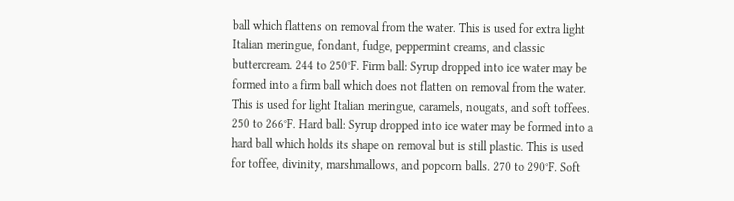ball which flattens on removal from the water. This is used for extra light Italian meringue, fondant, fudge, peppermint creams, and classic buttercream. 244 to 250°F. Firm ball: Syrup dropped into ice water may be formed into a firm ball which does not flatten on removal from the water. This is used for light Italian meringue, caramels, nougats, and soft toffees. 250 to 266°F. Hard ball: Syrup dropped into ice water may be formed into a hard ball which holds its shape on removal but is still plastic. This is used for toffee, divinity, marshmallows, and popcorn balls. 270 to 290°F. Soft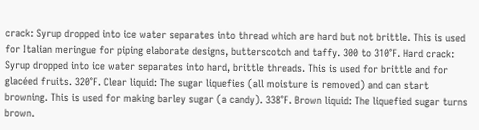crack: Syrup dropped into ice water separates into thread which are hard but not brittle. This is used for Italian meringue for piping elaborate designs, butterscotch and taffy. 300 to 310°F. Hard crack: Syrup dropped into ice water separates into hard, brittle threads. This is used for brittle and for glacéed fruits. 320°F. Clear liquid: The sugar liquefies (all moisture is removed) and can start browning. This is used for making barley sugar (a candy). 338°F. Brown liquid: The liquefied sugar turns brown.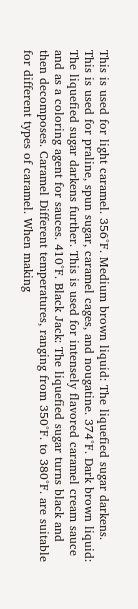This is used for light caramel. 356°F. Medium brown liquid: The liquefied sugar darkens. This is used for praline, spun sugar, caramel cages, and nougatine. 374°F. Dark brown liquid: The liquefied sugar darkens further. This is used for intensely flavored caramel cream sauce and as a coloring agent for sauces. 410°F. Black Jack: The liquefied sugar turns black and then decomposes. Caramel Different temperatures, ranging from 350°F. to 380°F. are suitable for different types of caramel. When making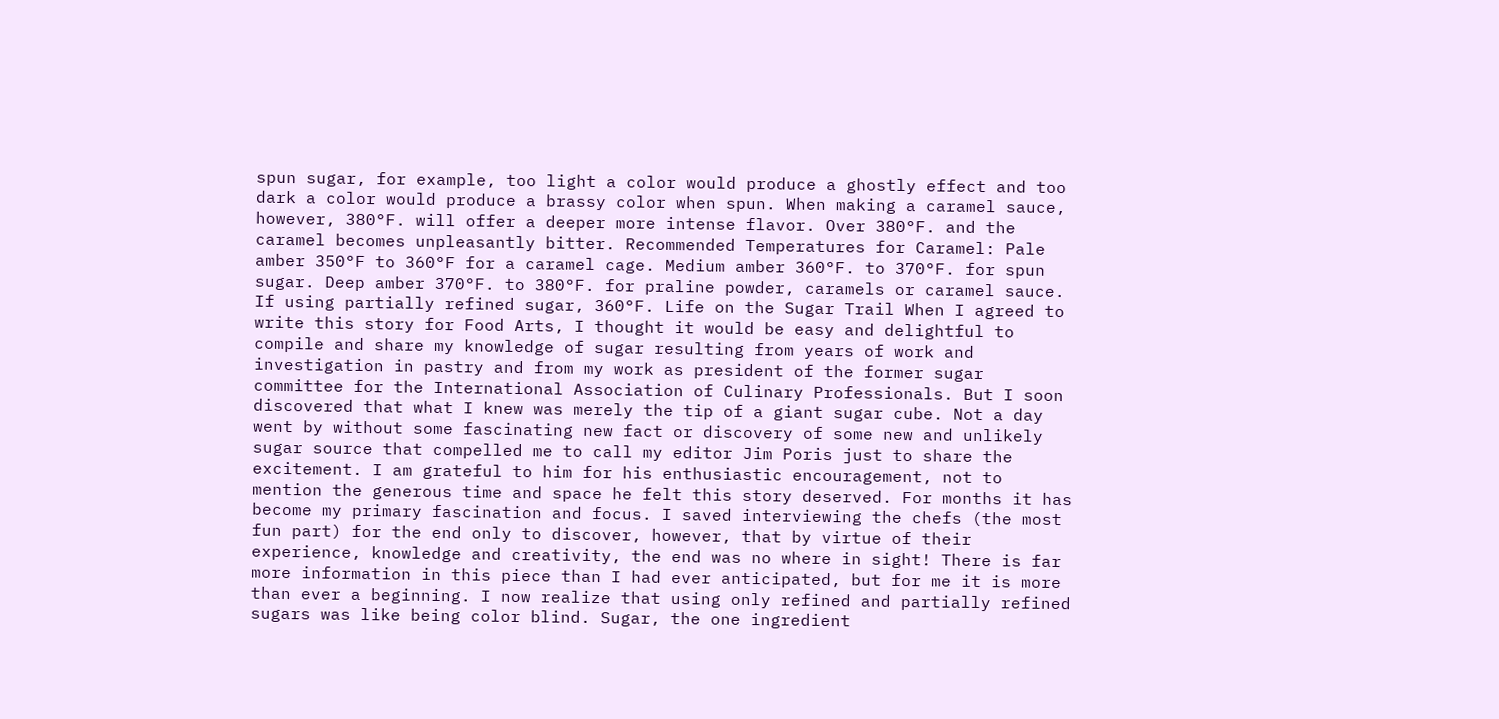spun sugar, for example, too light a color would produce a ghostly effect and too dark a color would produce a brassy color when spun. When making a caramel sauce, however, 380°F. will offer a deeper more intense flavor. Over 380°F. and the caramel becomes unpleasantly bitter. Recommended Temperatures for Caramel: Pale amber 350°F to 360°F for a caramel cage. Medium amber 360°F. to 370°F. for spun sugar. Deep amber 370°F. to 380°F. for praline powder, caramels or caramel sauce. If using partially refined sugar, 360°F. Life on the Sugar Trail When I agreed to write this story for Food Arts, I thought it would be easy and delightful to compile and share my knowledge of sugar resulting from years of work and investigation in pastry and from my work as president of the former sugar committee for the International Association of Culinary Professionals. But I soon discovered that what I knew was merely the tip of a giant sugar cube. Not a day went by without some fascinating new fact or discovery of some new and unlikely sugar source that compelled me to call my editor Jim Poris just to share the excitement. I am grateful to him for his enthusiastic encouragement, not to mention the generous time and space he felt this story deserved. For months it has become my primary fascination and focus. I saved interviewing the chefs (the most fun part) for the end only to discover, however, that by virtue of their experience, knowledge and creativity, the end was no where in sight! There is far more information in this piece than I had ever anticipated, but for me it is more than ever a beginning. I now realize that using only refined and partially refined sugars was like being color blind. Sugar, the one ingredient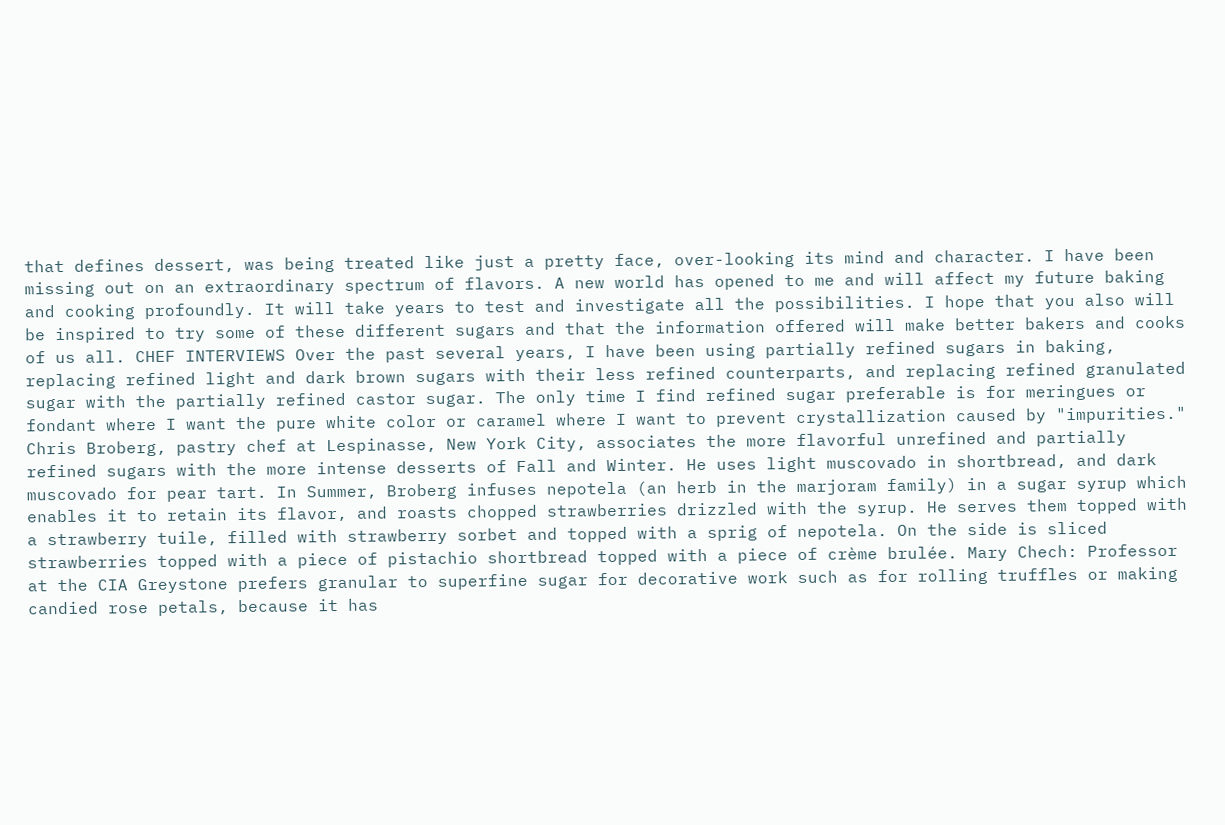that defines dessert, was being treated like just a pretty face, over-looking its mind and character. I have been missing out on an extraordinary spectrum of flavors. A new world has opened to me and will affect my future baking and cooking profoundly. It will take years to test and investigate all the possibilities. I hope that you also will be inspired to try some of these different sugars and that the information offered will make better bakers and cooks of us all. CHEF INTERVIEWS Over the past several years, I have been using partially refined sugars in baking, replacing refined light and dark brown sugars with their less refined counterparts, and replacing refined granulated sugar with the partially refined castor sugar. The only time I find refined sugar preferable is for meringues or fondant where I want the pure white color or caramel where I want to prevent crystallization caused by "impurities." Chris Broberg, pastry chef at Lespinasse, New York City, associates the more flavorful unrefined and partially refined sugars with the more intense desserts of Fall and Winter. He uses light muscovado in shortbread, and dark muscovado for pear tart. In Summer, Broberg infuses nepotela (an herb in the marjoram family) in a sugar syrup which enables it to retain its flavor, and roasts chopped strawberries drizzled with the syrup. He serves them topped with a strawberry tuile, filled with strawberry sorbet and topped with a sprig of nepotela. On the side is sliced strawberries topped with a piece of pistachio shortbread topped with a piece of crème brulée. Mary Chech: Professor at the CIA Greystone prefers granular to superfine sugar for decorative work such as for rolling truffles or making candied rose petals, because it has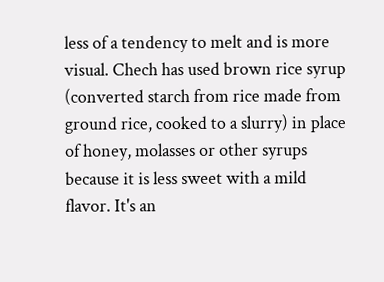less of a tendency to melt and is more visual. Chech has used brown rice syrup (converted starch from rice made from ground rice, cooked to a slurry) in place of honey, molasses or other syrups because it is less sweet with a mild flavor. It's an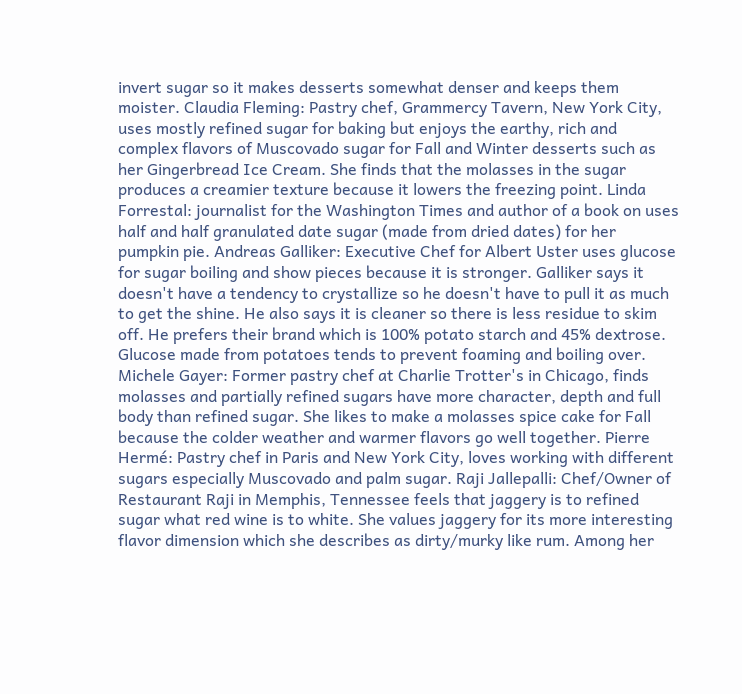invert sugar so it makes desserts somewhat denser and keeps them moister. Claudia Fleming: Pastry chef, Grammercy Tavern, New York City, uses mostly refined sugar for baking but enjoys the earthy, rich and complex flavors of Muscovado sugar for Fall and Winter desserts such as her Gingerbread Ice Cream. She finds that the molasses in the sugar produces a creamier texture because it lowers the freezing point. Linda Forrestal: journalist for the Washington Times and author of a book on uses half and half granulated date sugar (made from dried dates) for her pumpkin pie. Andreas Galliker: Executive Chef for Albert Uster uses glucose for sugar boiling and show pieces because it is stronger. Galliker says it doesn't have a tendency to crystallize so he doesn't have to pull it as much to get the shine. He also says it is cleaner so there is less residue to skim off. He prefers their brand which is 100% potato starch and 45% dextrose. Glucose made from potatoes tends to prevent foaming and boiling over. Michele Gayer: Former pastry chef at Charlie Trotter's in Chicago, finds molasses and partially refined sugars have more character, depth and full body than refined sugar. She likes to make a molasses spice cake for Fall because the colder weather and warmer flavors go well together. Pierre Hermé: Pastry chef in Paris and New York City, loves working with different sugars especially Muscovado and palm sugar. Raji Jallepalli: Chef/Owner of Restaurant Raji in Memphis, Tennessee feels that jaggery is to refined sugar what red wine is to white. She values jaggery for its more interesting flavor dimension which she describes as dirty/murky like rum. Among her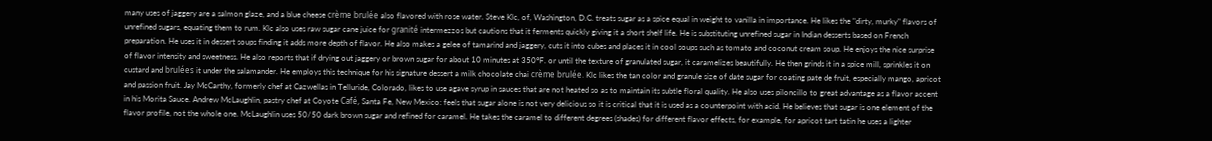many uses of jaggery are a salmon glaze, and a blue cheese crème brulée also flavored with rose water. Steve Klc, of, Washington, D.C. treats sugar as a spice equal in weight to vanilla in importance. He likes the "dirty, murky" flavors of unrefined sugars, equating them to rum. Klc also uses raw sugar cane juice for granité intermezzos but cautions that it ferments quickly giving it a short shelf life. He is substituting unrefined sugar in Indian desserts based on French preparation. He uses it in dessert soups finding it adds more depth of flavor. He also makes a gelee of tamarind and jaggery, cuts it into cubes and places it in cool soups such as tomato and coconut cream soup. He enjoys the nice surprise of flavor intensity and sweetness. He also reports that if drying out jaggery or brown sugar for about 10 minutes at 350°F. or until the texture of granulated sugar, it caramelizes beautifully. He then grinds it in a spice mill, sprinkles it on custard and brulées it under the salamander. He employs this technique for his signature dessert a milk chocolate chai crème brulée. Klc likes the tan color and granule size of date sugar for coating pate de fruit, especially mango, apricot and passion fruit. Jay McCarthy, formerly chef at Cazwellas in Telluride, Colorado, likes to use agave syrup in sauces that are not heated so as to maintain its subtle floral quality. He also uses piloncillo to great advantage as a flavor accent in his Morita Sauce. Andrew McLaughlin, pastry chef at Coyote Café, Santa Fe, New Mexico: feels that sugar alone is not very delicious so it is critical that it is used as a counterpoint with acid. He believes that sugar is one element of the flavor profile, not the whole one. McLaughlin uses 50/50 dark brown sugar and refined for caramel. He takes the caramel to different degrees (shades) for different flavor effects, for example, for apricot tart tatin he uses a lighter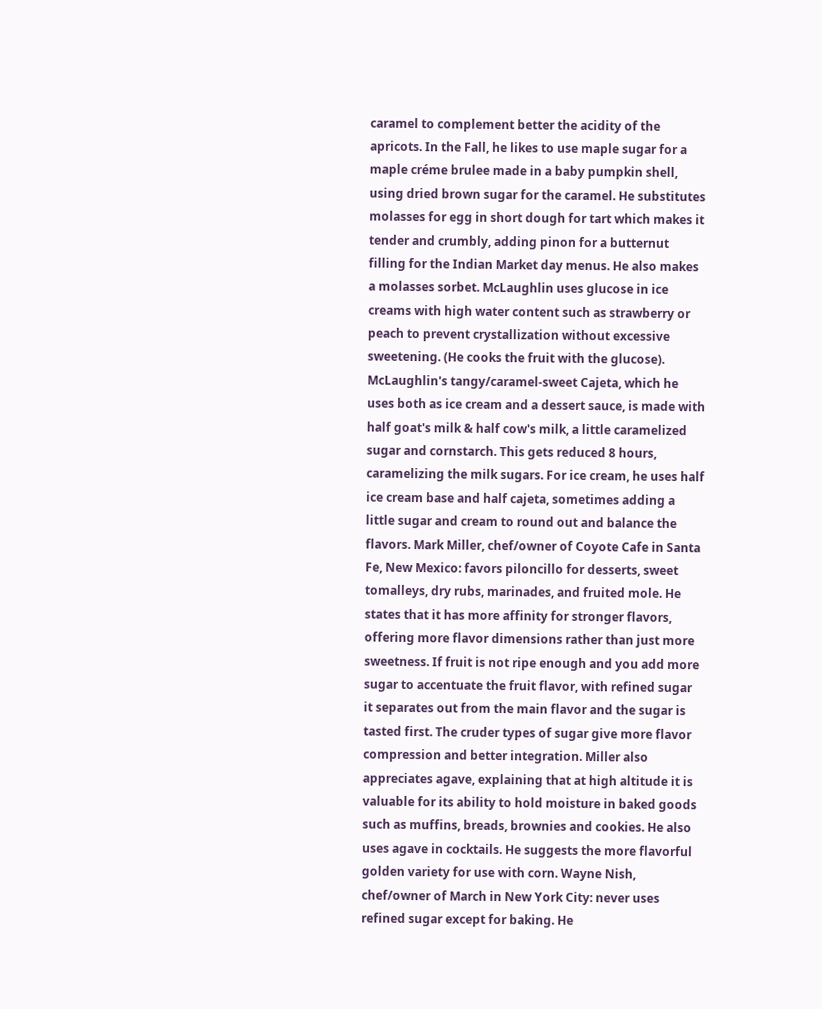caramel to complement better the acidity of the apricots. In the Fall, he likes to use maple sugar for a maple créme brulee made in a baby pumpkin shell, using dried brown sugar for the caramel. He substitutes molasses for egg in short dough for tart which makes it tender and crumbly, adding pinon for a butternut filling for the Indian Market day menus. He also makes a molasses sorbet. McLaughlin uses glucose in ice creams with high water content such as strawberry or peach to prevent crystallization without excessive sweetening. (He cooks the fruit with the glucose). McLaughlin's tangy/caramel-sweet Cajeta, which he uses both as ice cream and a dessert sauce, is made with half goat's milk & half cow's milk, a little caramelized sugar and cornstarch. This gets reduced 8 hours, caramelizing the milk sugars. For ice cream, he uses half ice cream base and half cajeta, sometimes adding a little sugar and cream to round out and balance the flavors. Mark Miller, chef/owner of Coyote Cafe in Santa Fe, New Mexico: favors piloncillo for desserts, sweet tomalleys, dry rubs, marinades, and fruited mole. He states that it has more affinity for stronger flavors, offering more flavor dimensions rather than just more sweetness. If fruit is not ripe enough and you add more sugar to accentuate the fruit flavor, with refined sugar it separates out from the main flavor and the sugar is tasted first. The cruder types of sugar give more flavor compression and better integration. Miller also appreciates agave, explaining that at high altitude it is valuable for its ability to hold moisture in baked goods such as muffins, breads, brownies and cookies. He also uses agave in cocktails. He suggests the more flavorful golden variety for use with corn. Wayne Nish, chef/owner of March in New York City: never uses refined sugar except for baking. He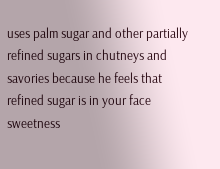uses palm sugar and other partially refined sugars in chutneys and savories because he feels that refined sugar is in your face sweetness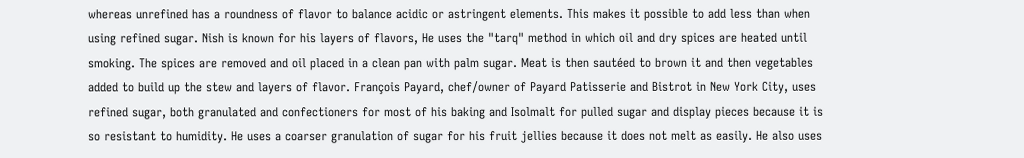whereas unrefined has a roundness of flavor to balance acidic or astringent elements. This makes it possible to add less than when using refined sugar. Nish is known for his layers of flavors, He uses the "tarq" method in which oil and dry spices are heated until smoking. The spices are removed and oil placed in a clean pan with palm sugar. Meat is then sautéed to brown it and then vegetables added to build up the stew and layers of flavor. François Payard, chef/owner of Payard Patisserie and Bistrot in New York City, uses refined sugar, both granulated and confectioners for most of his baking and Isolmalt for pulled sugar and display pieces because it is so resistant to humidity. He uses a coarser granulation of sugar for his fruit jellies because it does not melt as easily. He also uses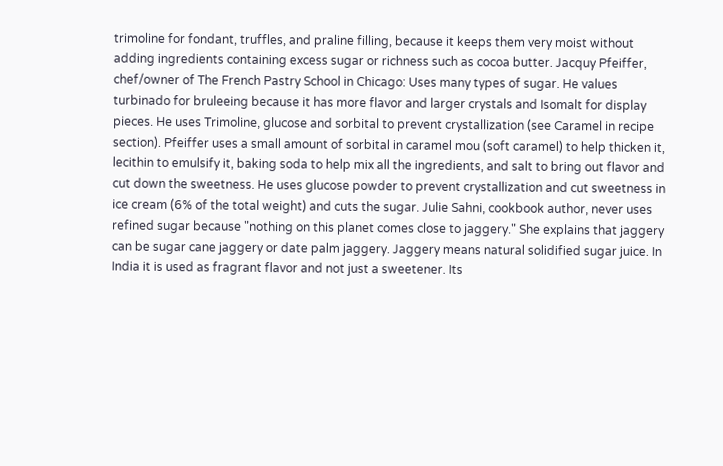trimoline for fondant, truffles, and praline filling, because it keeps them very moist without adding ingredients containing excess sugar or richness such as cocoa butter. Jacquy Pfeiffer, chef/owner of The French Pastry School in Chicago: Uses many types of sugar. He values turbinado for bruleeing because it has more flavor and larger crystals and Isomalt for display pieces. He uses Trimoline, glucose and sorbital to prevent crystallization (see Caramel in recipe section). Pfeiffer uses a small amount of sorbital in caramel mou (soft caramel) to help thicken it, lecithin to emulsify it, baking soda to help mix all the ingredients, and salt to bring out flavor and cut down the sweetness. He uses glucose powder to prevent crystallization and cut sweetness in ice cream (6% of the total weight) and cuts the sugar. Julie Sahni, cookbook author, never uses refined sugar because "nothing on this planet comes close to jaggery." She explains that jaggery can be sugar cane jaggery or date palm jaggery. Jaggery means natural solidified sugar juice. In India it is used as fragrant flavor and not just a sweetener. Its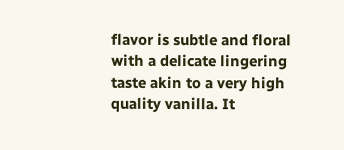flavor is subtle and floral with a delicate lingering taste akin to a very high quality vanilla. It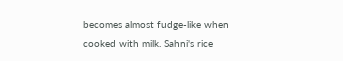becomes almost fudge-like when cooked with milk. Sahni's rice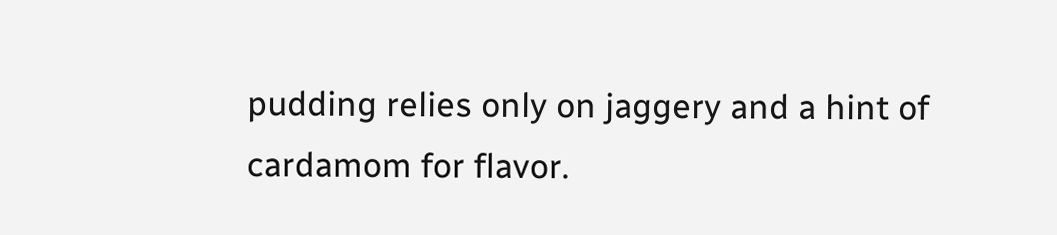pudding relies only on jaggery and a hint of cardamom for flavor.